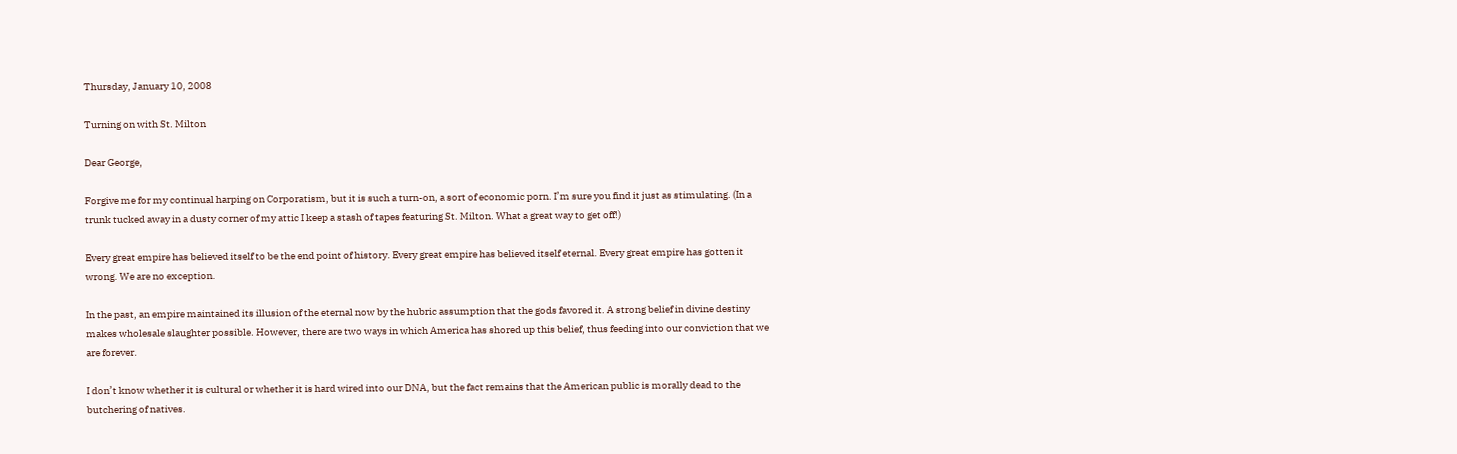Thursday, January 10, 2008

Turning on with St. Milton

Dear George,

Forgive me for my continual harping on Corporatism, but it is such a turn-on, a sort of economic porn. I’m sure you find it just as stimulating. (In a trunk tucked away in a dusty corner of my attic I keep a stash of tapes featuring St. Milton. What a great way to get off!)

Every great empire has believed itself to be the end point of history. Every great empire has believed itself eternal. Every great empire has gotten it wrong. We are no exception.

In the past, an empire maintained its illusion of the eternal now by the hubric assumption that the gods favored it. A strong belief in divine destiny makes wholesale slaughter possible. However, there are two ways in which America has shored up this belief, thus feeding into our conviction that we are forever.

I don’t know whether it is cultural or whether it is hard wired into our DNA, but the fact remains that the American public is morally dead to the butchering of natives.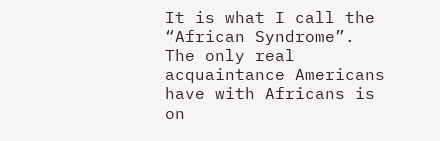It is what I call the “African Syndrome”. The only real acquaintance Americans have with Africans is on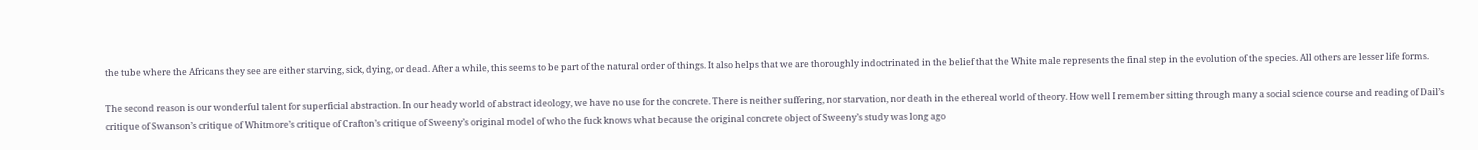the tube where the Africans they see are either starving, sick, dying, or dead. After a while, this seems to be part of the natural order of things. It also helps that we are thoroughly indoctrinated in the belief that the White male represents the final step in the evolution of the species. All others are lesser life forms.

The second reason is our wonderful talent for superficial abstraction. In our heady world of abstract ideology, we have no use for the concrete. There is neither suffering, nor starvation, nor death in the ethereal world of theory. How well I remember sitting through many a social science course and reading of Dail’s critique of Swanson’s critique of Whitmore’s critique of Crafton’s critique of Sweeny’s original model of who the fuck knows what because the original concrete object of Sweeny’s study was long ago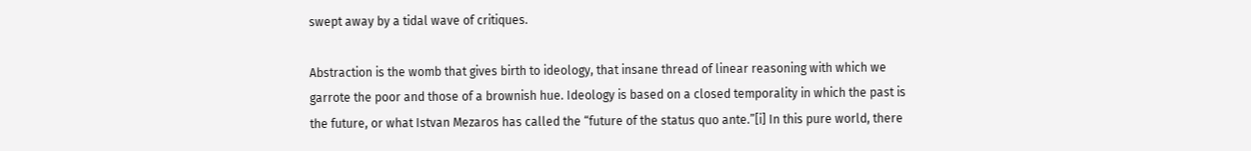swept away by a tidal wave of critiques.

Abstraction is the womb that gives birth to ideology, that insane thread of linear reasoning with which we garrote the poor and those of a brownish hue. Ideology is based on a closed temporality in which the past is the future, or what Istvan Mezaros has called the “future of the status quo ante.”[i] In this pure world, there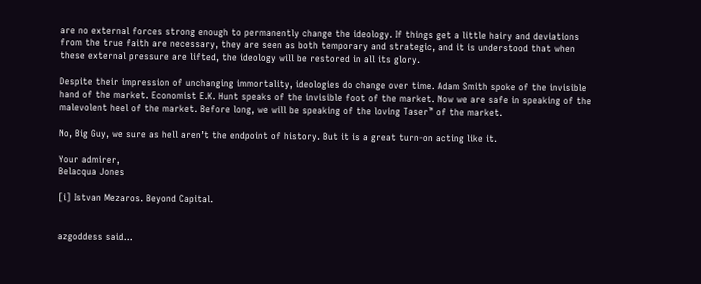are no external forces strong enough to permanently change the ideology. If things get a little hairy and deviations from the true faith are necessary, they are seen as both temporary and strategic, and it is understood that when these external pressure are lifted, the ideology will be restored in all its glory.

Despite their impression of unchanging immortality, ideologies do change over time. Adam Smith spoke of the invisible hand of the market. Economist E.K. Hunt speaks of the invisible foot of the market. Now we are safe in speaking of the malevolent heel of the market. Before long, we will be speaking of the loving Taser™ of the market.

No, Big Guy, we sure as hell aren’t the endpoint of history. But it is a great turn-on acting like it.

Your admirer,
Belacqua Jones

[i] Istvan Mezaros. Beyond Capital.


azgoddess said...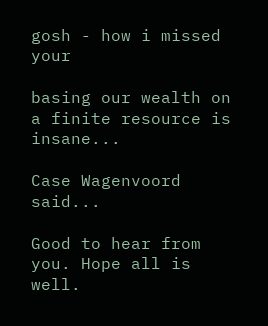gosh - how i missed your

basing our wealth on a finite resource is insane...

Case Wagenvoord said...

Good to hear from you. Hope all is well.